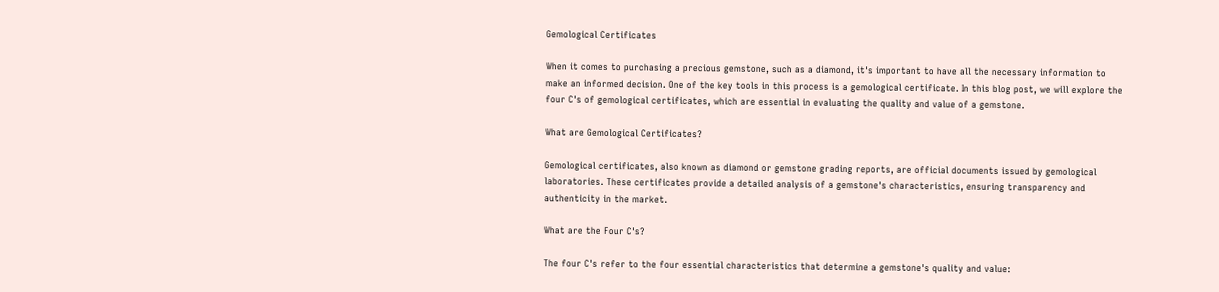Gemological Certificates

When it comes to purchasing a precious gemstone, such as a diamond, it's important to have all the necessary information to make an informed decision. One of the key tools in this process is a gemological certificate. In this blog post, we will explore the four C's of gemological certificates, which are essential in evaluating the quality and value of a gemstone.

What are Gemological Certificates?

Gemological certificates, also known as diamond or gemstone grading reports, are official documents issued by gemological laboratories. These certificates provide a detailed analysis of a gemstone's characteristics, ensuring transparency and authenticity in the market.

What are the Four C's?

The four C's refer to the four essential characteristics that determine a gemstone's quality and value: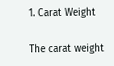1. Carat Weight

The carat weight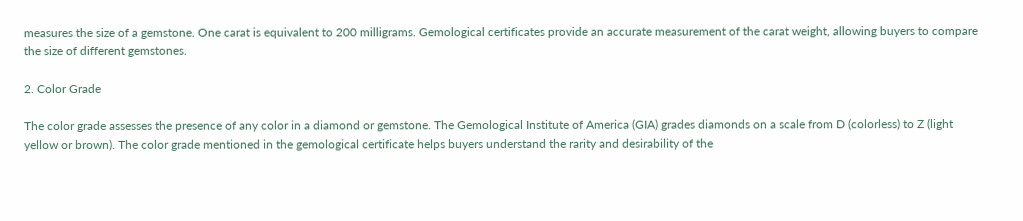measures the size of a gemstone. One carat is equivalent to 200 milligrams. Gemological certificates provide an accurate measurement of the carat weight, allowing buyers to compare the size of different gemstones.

2. Color Grade

The color grade assesses the presence of any color in a diamond or gemstone. The Gemological Institute of America (GIA) grades diamonds on a scale from D (colorless) to Z (light yellow or brown). The color grade mentioned in the gemological certificate helps buyers understand the rarity and desirability of the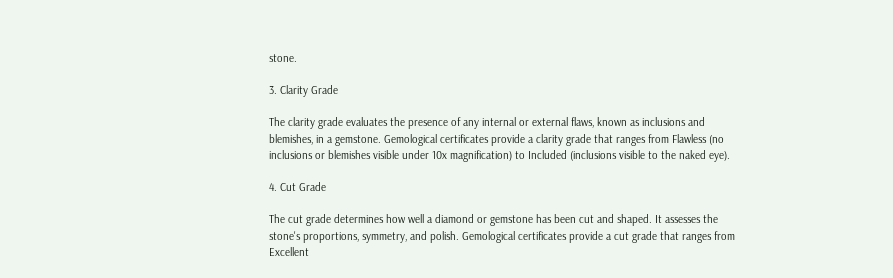stone.

3. Clarity Grade

The clarity grade evaluates the presence of any internal or external flaws, known as inclusions and blemishes, in a gemstone. Gemological certificates provide a clarity grade that ranges from Flawless (no inclusions or blemishes visible under 10x magnification) to Included (inclusions visible to the naked eye).

4. Cut Grade

The cut grade determines how well a diamond or gemstone has been cut and shaped. It assesses the stone's proportions, symmetry, and polish. Gemological certificates provide a cut grade that ranges from Excellent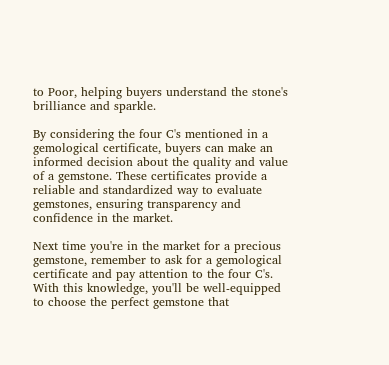to Poor, helping buyers understand the stone's brilliance and sparkle.

By considering the four C's mentioned in a gemological certificate, buyers can make an informed decision about the quality and value of a gemstone. These certificates provide a reliable and standardized way to evaluate gemstones, ensuring transparency and confidence in the market.

Next time you're in the market for a precious gemstone, remember to ask for a gemological certificate and pay attention to the four C's. With this knowledge, you'll be well-equipped to choose the perfect gemstone that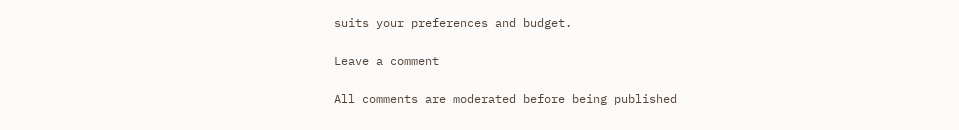suits your preferences and budget.

Leave a comment

All comments are moderated before being published